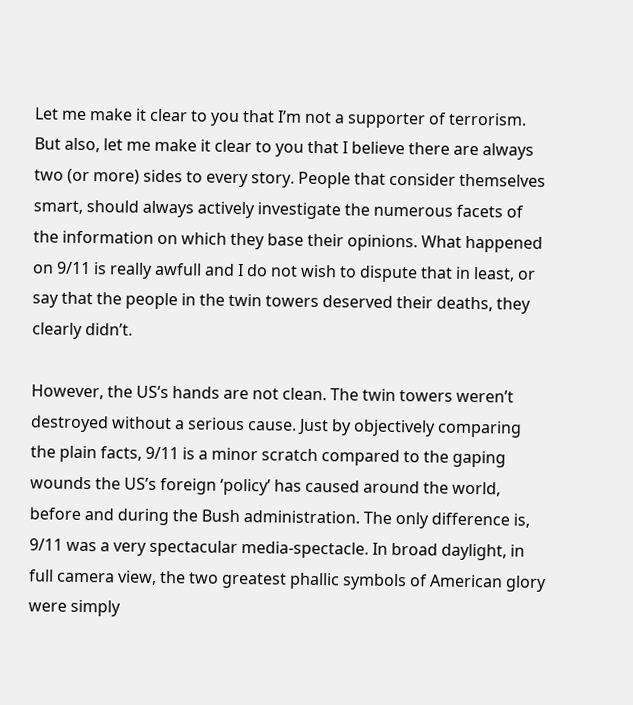Let me make it clear to you that I’m not a supporter of terrorism. But also, let me make it clear to you that I believe there are always two (or more) sides to every story. People that consider themselves smart, should always actively investigate the numerous facets of the information on which they base their opinions. What happened on 9/11 is really awfull and I do not wish to dispute that in least, or say that the people in the twin towers deserved their deaths, they clearly didn’t.

However, the US’s hands are not clean. The twin towers weren’t destroyed without a serious cause. Just by objectively comparing the plain facts, 9/11 is a minor scratch compared to the gaping wounds the US’s foreign ‘policy’ has caused around the world, before and during the Bush administration. The only difference is, 9/11 was a very spectacular media-spectacle. In broad daylight, in full camera view, the two greatest phallic symbols of American glory were simply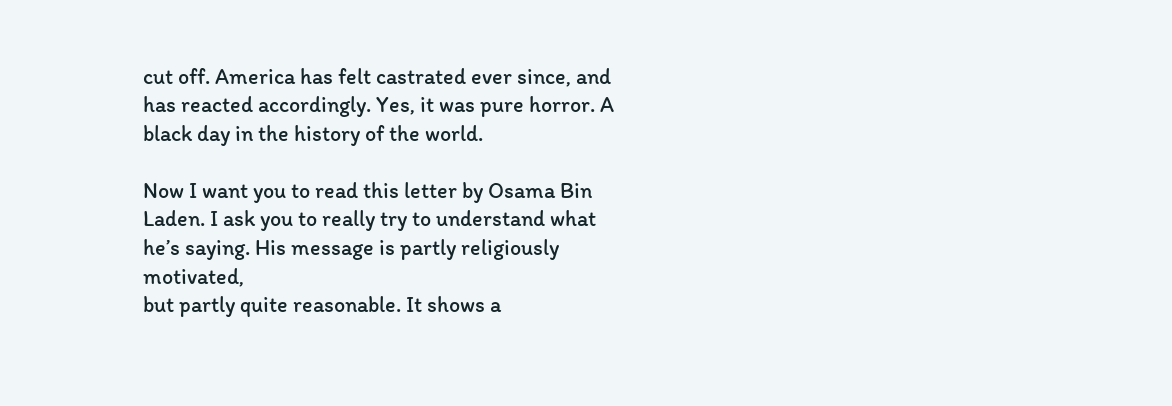cut off. America has felt castrated ever since, and has reacted accordingly. Yes, it was pure horror. A black day in the history of the world.

Now I want you to read this letter by Osama Bin Laden. I ask you to really try to understand what he’s saying. His message is partly religiously motivated,
but partly quite reasonable. It shows a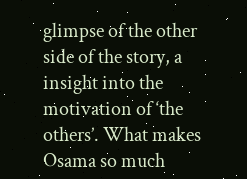glimpse of the other side of the story, a insight into the motivation of ‘the others’. What makes Osama so much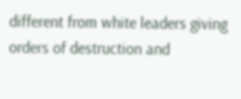different from white leaders giving orders of destruction and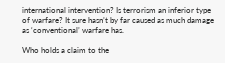international intervention? Is terrorism an inferior type of warfare? It sure hasn’t by far caused as much damage as ‘conventional’ warfare has.

Who holds a claim to the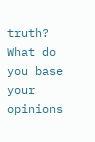truth?
What do you base your opinions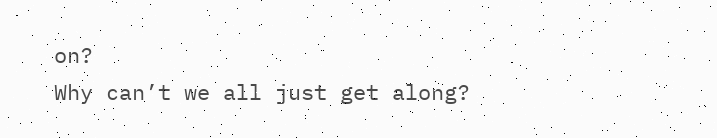on?
Why can’t we all just get along?